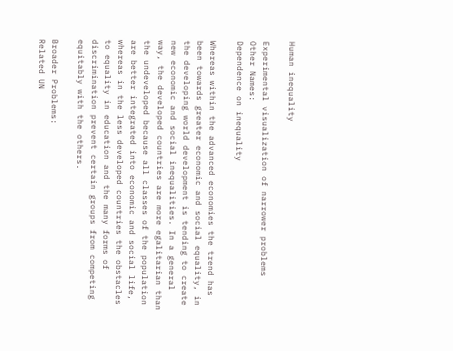Human inequality

Experimental visualization of narrower problems
Other Names:
Dependence on inequality

Whereas within the advanced economies the trend has been towards greater economic and social equality, in the developing world development is tending to create new economic and social inequalities. In a general way, the developed countries are more egalitarian than the undeveloped because all classes of the population are better integrated into economic and social life, whereas in the less developed countries the obstacles to equality in education and the many forms of discrimination prevent certain groups from competing equitably with the others.

Broader Problems:
Related UN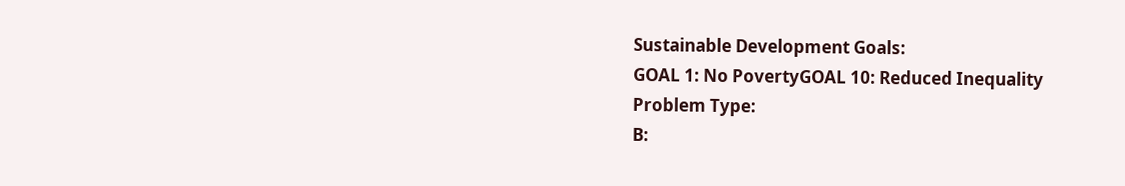Sustainable Development Goals:
GOAL 1: No PovertyGOAL 10: Reduced Inequality
Problem Type:
B: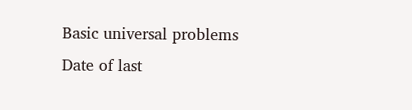Basic universal problems
Date of last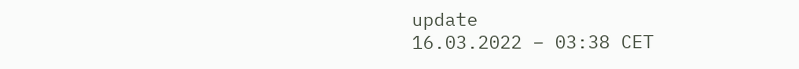update
16.03.2022 – 03:38 CET